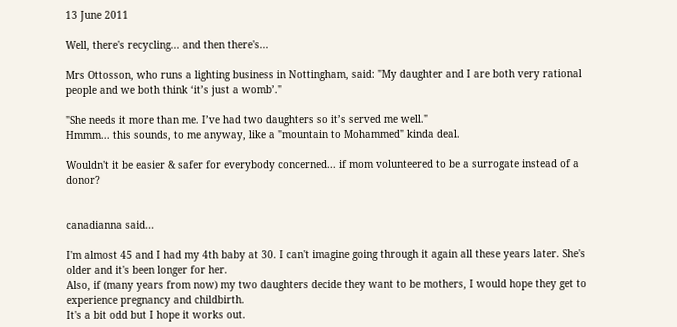13 June 2011

Well, there's recycling... and then there's...

Mrs Ottosson, who runs a lighting business in Nottingham, said: "My daughter and I are both very rational people and we both think ‘it’s just a womb’."

"She needs it more than me. I’ve had two daughters so it’s served me well."
Hmmm... this sounds, to me anyway, like a "mountain to Mohammed" kinda deal.

Wouldn't it be easier & safer for everybody concerned... if mom volunteered to be a surrogate instead of a donor?


canadianna said...

I'm almost 45 and I had my 4th baby at 30. I can't imagine going through it again all these years later. She's older and it's been longer for her.
Also, if (many years from now) my two daughters decide they want to be mothers, I would hope they get to experience pregnancy and childbirth.
It's a bit odd but I hope it works out.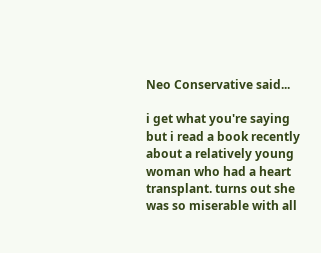Neo Conservative said...

i get what you're saying but i read a book recently about a relatively young woman who had a heart transplant. turns out she was so miserable with all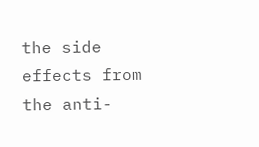the side effects from the anti-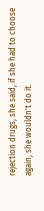rejection drugs, she said, if she had to choose again, she wouldn't do it.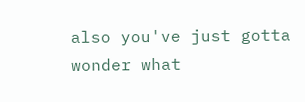also you've just gotta wonder what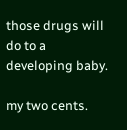those drugs will do to a developing baby.

my two cents.